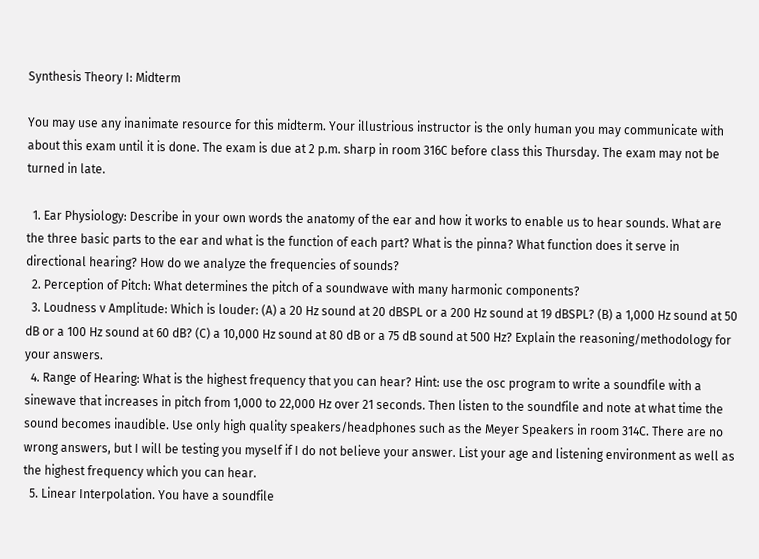Synthesis Theory I: Midterm

You may use any inanimate resource for this midterm. Your illustrious instructor is the only human you may communicate with about this exam until it is done. The exam is due at 2 p.m. sharp in room 316C before class this Thursday. The exam may not be turned in late.

  1. Ear Physiology: Describe in your own words the anatomy of the ear and how it works to enable us to hear sounds. What are the three basic parts to the ear and what is the function of each part? What is the pinna? What function does it serve in directional hearing? How do we analyze the frequencies of sounds?
  2. Perception of Pitch: What determines the pitch of a soundwave with many harmonic components?
  3. Loudness v Amplitude: Which is louder: (A) a 20 Hz sound at 20 dBSPL or a 200 Hz sound at 19 dBSPL? (B) a 1,000 Hz sound at 50 dB or a 100 Hz sound at 60 dB? (C) a 10,000 Hz sound at 80 dB or a 75 dB sound at 500 Hz? Explain the reasoning/methodology for your answers.
  4. Range of Hearing: What is the highest frequency that you can hear? Hint: use the osc program to write a soundfile with a sinewave that increases in pitch from 1,000 to 22,000 Hz over 21 seconds. Then listen to the soundfile and note at what time the sound becomes inaudible. Use only high quality speakers/headphones such as the Meyer Speakers in room 314C. There are no wrong answers, but I will be testing you myself if I do not believe your answer. List your age and listening environment as well as the highest frequency which you can hear.
  5. Linear Interpolation. You have a soundfile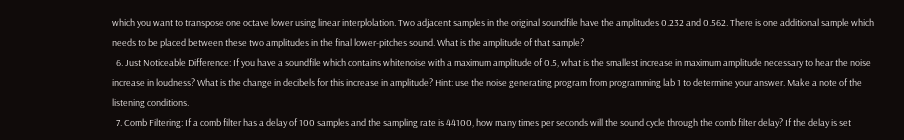which you want to transpose one octave lower using linear interplolation. Two adjacent samples in the original soundfile have the amplitudes 0.232 and 0.562. There is one additional sample which needs to be placed between these two amplitudes in the final lower-pitches sound. What is the amplitude of that sample?
  6. Just Noticeable Difference: If you have a soundfile which contains whitenoise with a maximum amplitude of 0.5, what is the smallest increase in maximum amplitude necessary to hear the noise increase in loudness? What is the change in decibels for this increase in amplitude? Hint: use the noise generating program from programming lab 1 to determine your answer. Make a note of the listening conditions.
  7. Comb Filtering: If a comb filter has a delay of 100 samples and the sampling rate is 44100, how many times per seconds will the sound cycle through the comb filter delay? If the delay is set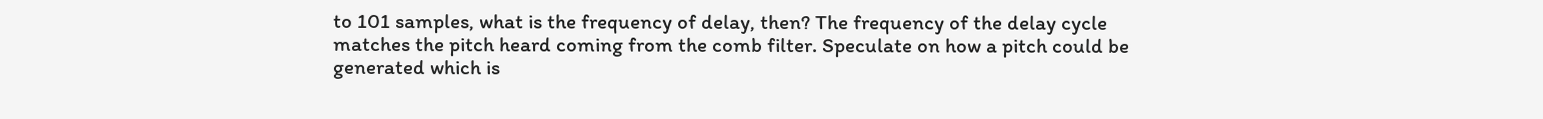to 101 samples, what is the frequency of delay, then? The frequency of the delay cycle matches the pitch heard coming from the comb filter. Speculate on how a pitch could be generated which is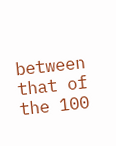between that of the 100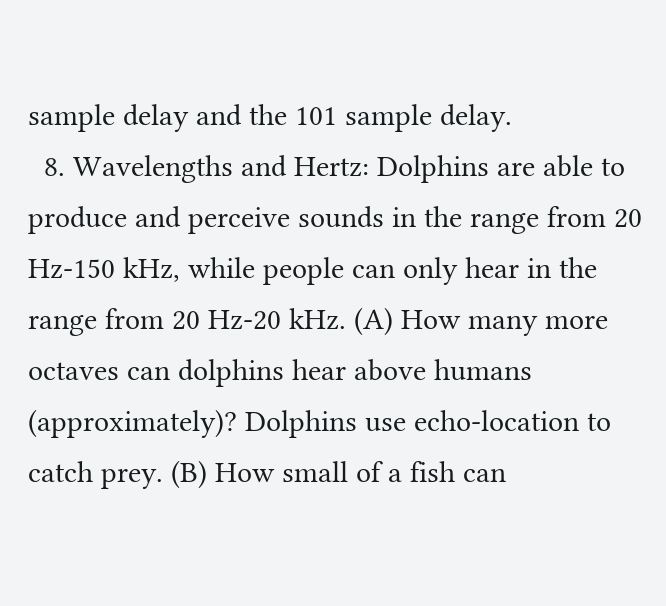sample delay and the 101 sample delay.
  8. Wavelengths and Hertz: Dolphins are able to produce and perceive sounds in the range from 20 Hz-150 kHz, while people can only hear in the range from 20 Hz-20 kHz. (A) How many more octaves can dolphins hear above humans (approximately)? Dolphins use echo-location to catch prey. (B) How small of a fish can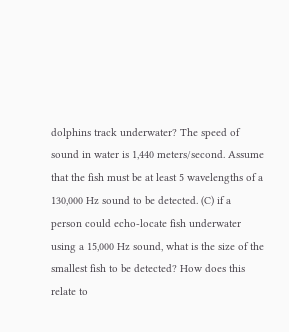dolphins track underwater? The speed of sound in water is 1,440 meters/second. Assume that the fish must be at least 5 wavelengths of a 130,000 Hz sound to be detected. (C) if a person could echo-locate fish underwater using a 15,000 Hz sound, what is the size of the smallest fish to be detected? How does this relate to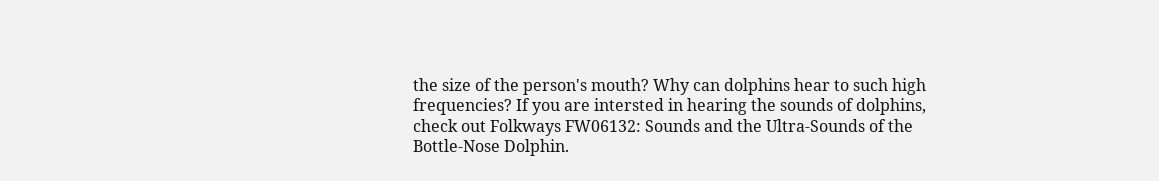the size of the person's mouth? Why can dolphins hear to such high frequencies? If you are intersted in hearing the sounds of dolphins, check out Folkways FW06132: Sounds and the Ultra-Sounds of the Bottle-Nose Dolphin.